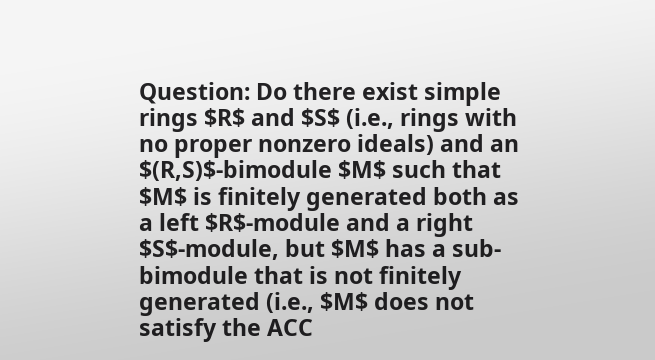Question: Do there exist simple rings $R$ and $S$ (i.e., rings with no proper nonzero ideals) and an $(R,S)$-bimodule $M$ such that $M$ is finitely generated both as a left $R$-module and a right $S$-module, but $M$ has a sub-bimodule that is not finitely generated (i.e., $M$ does not satisfy the ACC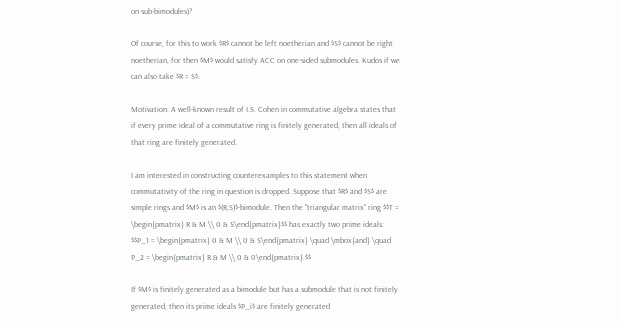on sub-bimodules)?

Of course, for this to work $R$ cannot be left noetherian and $S$ cannot be right noetherian, for then $M$ would satisfy ACC on one-sided submodules. Kudos if we can also take $R = S$.

Motivation: A well-known result of I.S. Cohen in commutative algebra states that if every prime ideal of a commutative ring is finitely generated, then all ideals of that ring are finitely generated.

I am interested in constructing counterexamples to this statement when commutativity of the ring in question is dropped. Suppose that $R$ and $S$ are simple rings and $M$ is an $(R,S)$-bimodule. Then the "triangular matrix" ring $$T = \begin{pmatrix} R & M \\ 0 & S\end{pmatrix}$$ has exactly two prime ideals: $$P_1 = \begin{pmatrix} 0 & M \\ 0 & S\end{pmatrix} \quad \mbox{and} \quad P_2 = \begin{pmatrix} R & M \\ 0 & 0\end{pmatrix}.$$

If $M$ is finitely generated as a bimodule but has a submodule that is not finitely generated, then its prime ideals $P_i$ are finitely generated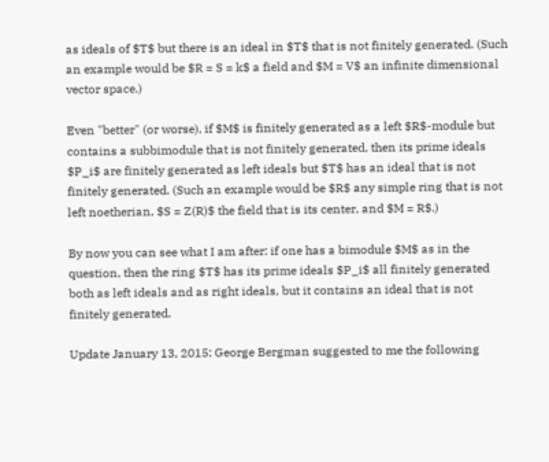as ideals of $T$ but there is an ideal in $T$ that is not finitely generated. (Such an example would be $R = S = k$ a field and $M = V$ an infinite dimensional vector space.)

Even "better" (or worse), if $M$ is finitely generated as a left $R$-module but contains a subbimodule that is not finitely generated, then its prime ideals $P_i$ are finitely generated as left ideals but $T$ has an ideal that is not finitely generated. (Such an example would be $R$ any simple ring that is not left noetherian, $S = Z(R)$ the field that is its center, and $M = R$.)

By now you can see what I am after: if one has a bimodule $M$ as in the question, then the ring $T$ has its prime ideals $P_i$ all finitely generated both as left ideals and as right ideals, but it contains an ideal that is not finitely generated.

Update January 13, 2015: George Bergman suggested to me the following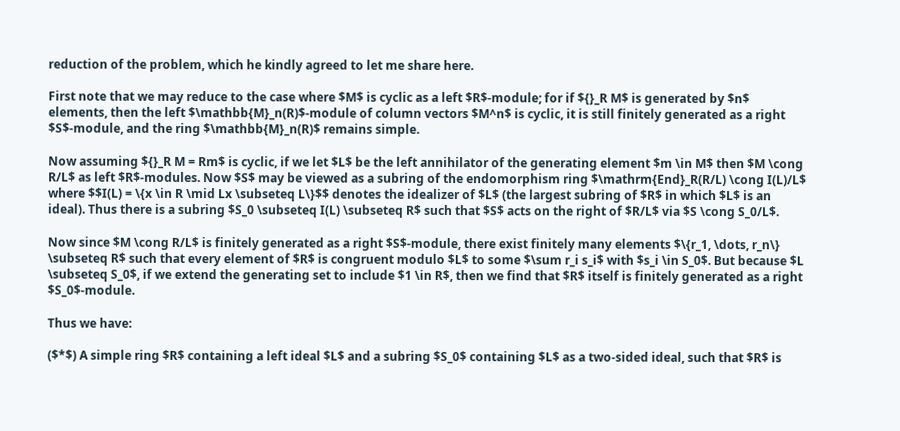reduction of the problem, which he kindly agreed to let me share here.

First note that we may reduce to the case where $M$ is cyclic as a left $R$-module; for if ${}_R M$ is generated by $n$ elements, then the left $\mathbb{M}_n(R)$-module of column vectors $M^n$ is cyclic, it is still finitely generated as a right $S$-module, and the ring $\mathbb{M}_n(R)$ remains simple.

Now assuming ${}_R M = Rm$ is cyclic, if we let $L$ be the left annihilator of the generating element $m \in M$ then $M \cong R/L$ as left $R$-modules. Now $S$ may be viewed as a subring of the endomorphism ring $\mathrm{End}_R(R/L) \cong I(L)/L$ where $$I(L) = \{x \in R \mid Lx \subseteq L\}$$ denotes the idealizer of $L$ (the largest subring of $R$ in which $L$ is an ideal). Thus there is a subring $S_0 \subseteq I(L) \subseteq R$ such that $S$ acts on the right of $R/L$ via $S \cong S_0/L$.

Now since $M \cong R/L$ is finitely generated as a right $S$-module, there exist finitely many elements $\{r_1, \dots, r_n\} \subseteq R$ such that every element of $R$ is congruent modulo $L$ to some $\sum r_i s_i$ with $s_i \in S_0$. But because $L \subseteq S_0$, if we extend the generating set to include $1 \in R$, then we find that $R$ itself is finitely generated as a right $S_0$-module.

Thus we have:

($*$) A simple ring $R$ containing a left ideal $L$ and a subring $S_0$ containing $L$ as a two-sided ideal, such that $R$ is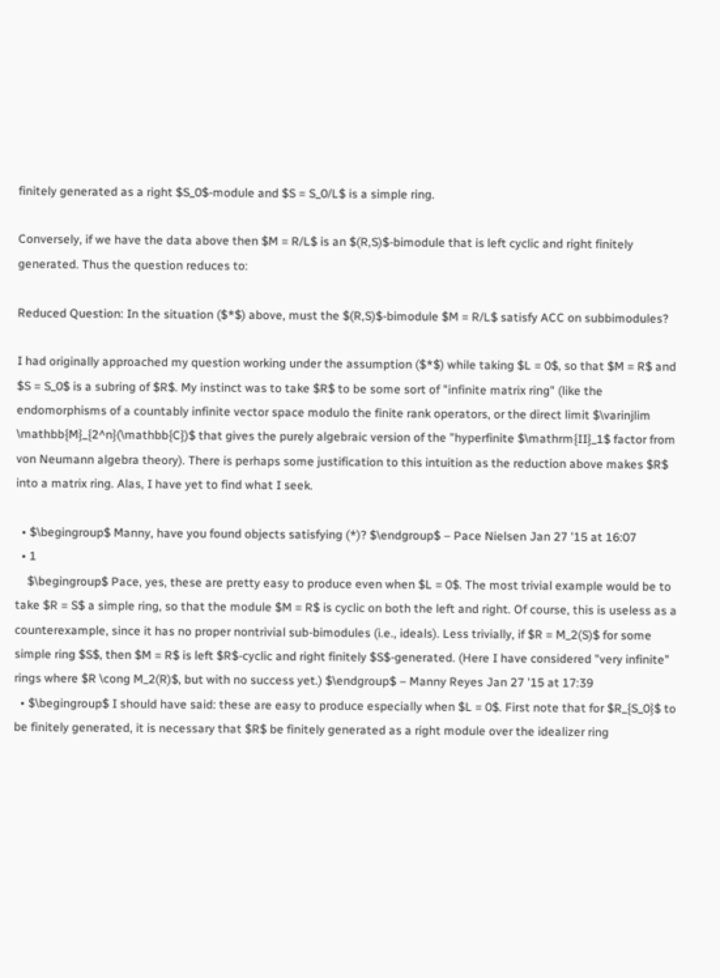finitely generated as a right $S_0$-module and $S = S_0/L$ is a simple ring.

Conversely, if we have the data above then $M = R/L$ is an $(R,S)$-bimodule that is left cyclic and right finitely generated. Thus the question reduces to:

Reduced Question: In the situation ($*$) above, must the $(R,S)$-bimodule $M = R/L$ satisfy ACC on subbimodules?

I had originally approached my question working under the assumption ($*$) while taking $L = 0$, so that $M = R$ and $S = S_0$ is a subring of $R$. My instinct was to take $R$ to be some sort of "infinite matrix ring" (like the endomorphisms of a countably infinite vector space modulo the finite rank operators, or the direct limit $\varinjlim \mathbb{M}_{2^n}(\mathbb{C})$ that gives the purely algebraic version of the "hyperfinite $\mathrm{II}_1$ factor from von Neumann algebra theory). There is perhaps some justification to this intuition as the reduction above makes $R$ into a matrix ring. Alas, I have yet to find what I seek.

  • $\begingroup$ Manny, have you found objects satisfying (*)? $\endgroup$ – Pace Nielsen Jan 27 '15 at 16:07
  • 1
    $\begingroup$ Pace, yes, these are pretty easy to produce even when $L = 0$. The most trivial example would be to take $R = S$ a simple ring, so that the module $M = R$ is cyclic on both the left and right. Of course, this is useless as a counterexample, since it has no proper nontrivial sub-bimodules (i.e., ideals). Less trivially, if $R = M_2(S)$ for some simple ring $S$, then $M = R$ is left $R$-cyclic and right finitely $S$-generated. (Here I have considered "very infinite" rings where $R \cong M_2(R)$, but with no success yet.) $\endgroup$ – Manny Reyes Jan 27 '15 at 17:39
  • $\begingroup$ I should have said: these are easy to produce especially when $L = 0$. First note that for $R_{S_0}$ to be finitely generated, it is necessary that $R$ be finitely generated as a right module over the idealizer ring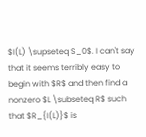$I(L) \supseteq S_0$. I can't say that it seems terribly easy to begin with $R$ and then find a nonzero $L \subseteq R$ such that $R_{I(L)}$ is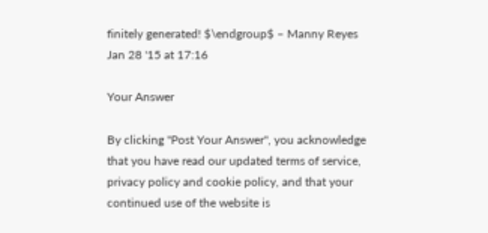finitely generated! $\endgroup$ – Manny Reyes Jan 28 '15 at 17:16

Your Answer

By clicking "Post Your Answer", you acknowledge that you have read our updated terms of service, privacy policy and cookie policy, and that your continued use of the website is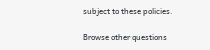subject to these policies.

Browse other questions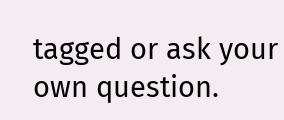tagged or ask your own question.